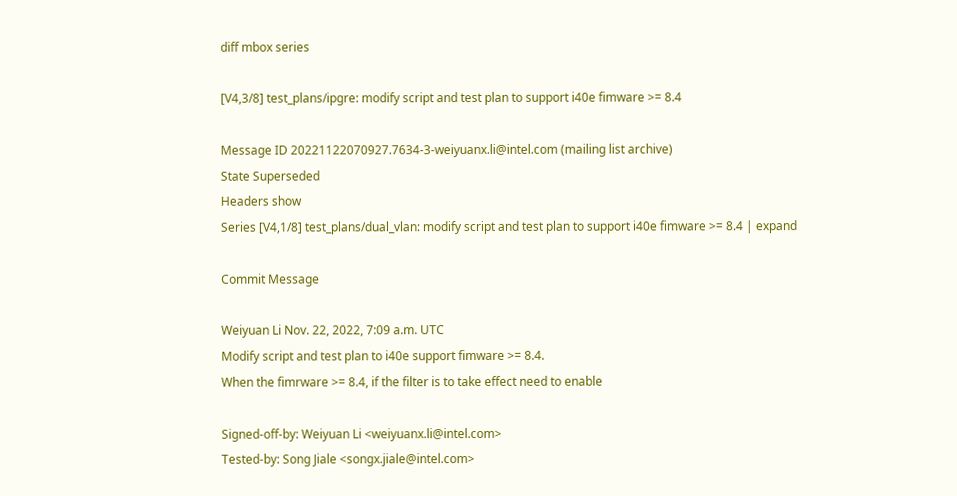diff mbox series

[V4,3/8] test_plans/ipgre: modify script and test plan to support i40e fimware >= 8.4

Message ID 20221122070927.7634-3-weiyuanx.li@intel.com (mailing list archive)
State Superseded
Headers show
Series [V4,1/8] test_plans/dual_vlan: modify script and test plan to support i40e fimware >= 8.4 | expand

Commit Message

Weiyuan Li Nov. 22, 2022, 7:09 a.m. UTC
Modify script and test plan to i40e support fimware >= 8.4.
When the fimrware >= 8.4, if the filter is to take effect need to enable

Signed-off-by: Weiyuan Li <weiyuanx.li@intel.com>
Tested-by: Song Jiale <songx.jiale@intel.com>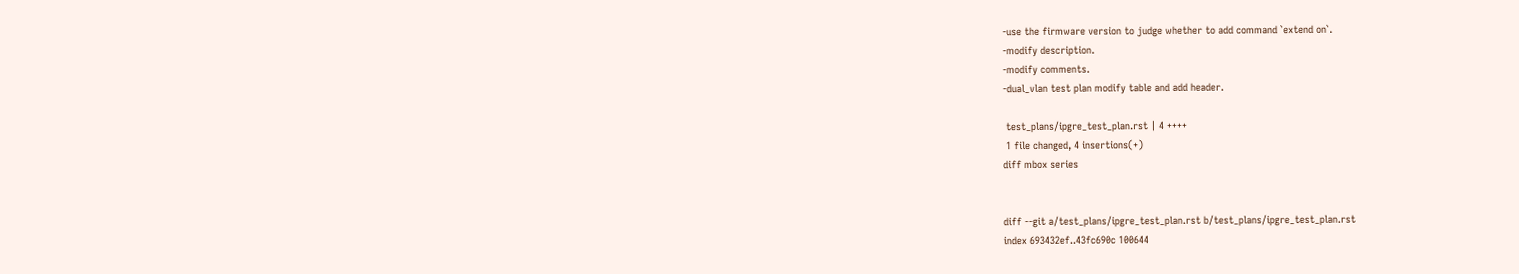-use the firmware version to judge whether to add command `extend on`.
-modify description.
-modify comments.
-dual_vlan test plan modify table and add header.

 test_plans/ipgre_test_plan.rst | 4 ++++
 1 file changed, 4 insertions(+)
diff mbox series


diff --git a/test_plans/ipgre_test_plan.rst b/test_plans/ipgre_test_plan.rst
index 693432ef..43fc690c 100644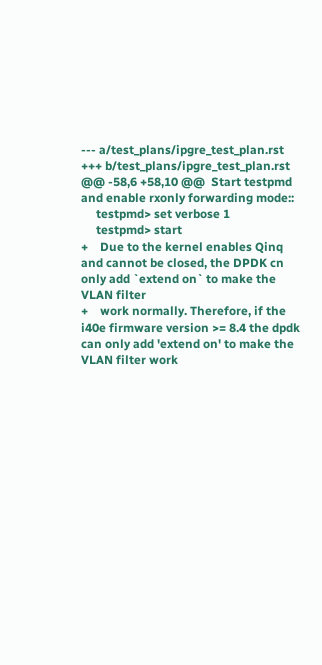--- a/test_plans/ipgre_test_plan.rst
+++ b/test_plans/ipgre_test_plan.rst
@@ -58,6 +58,10 @@  Start testpmd and enable rxonly forwarding mode::
     testpmd> set verbose 1
     testpmd> start
+    Due to the kernel enables Qinq and cannot be closed, the DPDK cn only add `extend on` to make the VLAN filter
+    work normally. Therefore, if the i40e firmware version >= 8.4 the dpdk can only add 'extend on' to make the VLAN filter work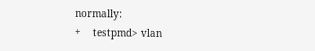normally:
+    testpmd> vlan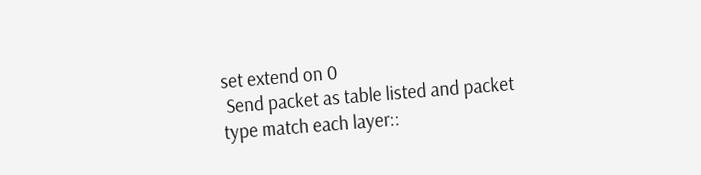set extend on 0
 Send packet as table listed and packet type match each layer::